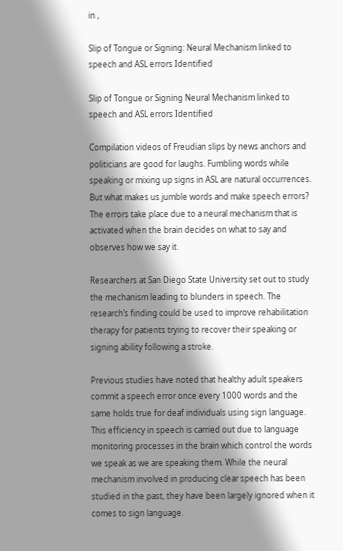in ,

Slip of Tongue or Signing: Neural Mechanism linked to speech and ASL errors Identified

Slip of Tongue or Signing Neural Mechanism linked to speech and ASL errors Identified

Compilation videos of Freudian slips by news anchors and politicians are good for laughs. Fumbling words while speaking or mixing up signs in ASL are natural occurrences. But what makes us jumble words and make speech errors? The errors take place due to a neural mechanism that is activated when the brain decides on what to say and observes how we say it.

Researchers at San Diego State University set out to study the mechanism leading to blunders in speech. The research’s finding could be used to improve rehabilitation therapy for patients trying to recover their speaking or signing ability following a stroke.

Previous studies have noted that healthy adult speakers commit a speech error once every 1000 words and the same holds true for deaf individuals using sign language. This efficiency in speech is carried out due to language monitoring processes in the brain which control the words we speak as we are speaking them. While the neural mechanism involved in producing clear speech has been studied in the past, they have been largely ignored when it comes to sign language.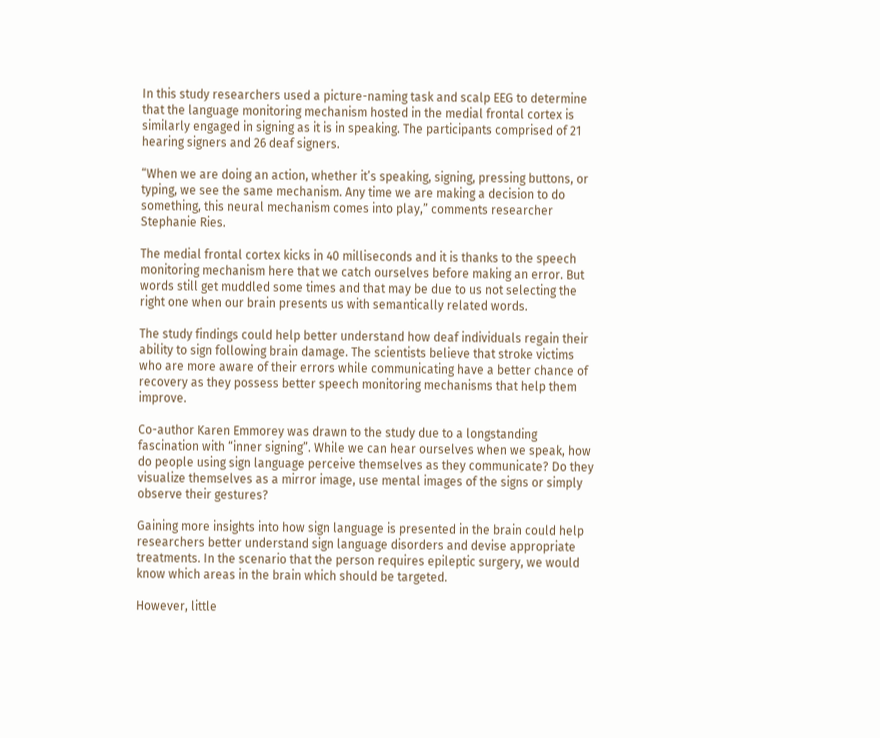In this study researchers used a picture-naming task and scalp EEG to determine that the language monitoring mechanism hosted in the medial frontal cortex is similarly engaged in signing as it is in speaking. The participants comprised of 21 hearing signers and 26 deaf signers.

“When we are doing an action, whether it’s speaking, signing, pressing buttons, or typing, we see the same mechanism. Any time we are making a decision to do something, this neural mechanism comes into play,” comments researcher Stephanie Ries.

The medial frontal cortex kicks in 40 milliseconds and it is thanks to the speech monitoring mechanism here that we catch ourselves before making an error. But words still get muddled some times and that may be due to us not selecting the right one when our brain presents us with semantically related words.

The study findings could help better understand how deaf individuals regain their ability to sign following brain damage. The scientists believe that stroke victims who are more aware of their errors while communicating have a better chance of recovery as they possess better speech monitoring mechanisms that help them improve.

Co-author Karen Emmorey was drawn to the study due to a longstanding fascination with “inner signing”. While we can hear ourselves when we speak, how do people using sign language perceive themselves as they communicate? Do they visualize themselves as a mirror image, use mental images of the signs or simply observe their gestures?

Gaining more insights into how sign language is presented in the brain could help researchers better understand sign language disorders and devise appropriate treatments. In the scenario that the person requires epileptic surgery, we would know which areas in the brain which should be targeted.

However, little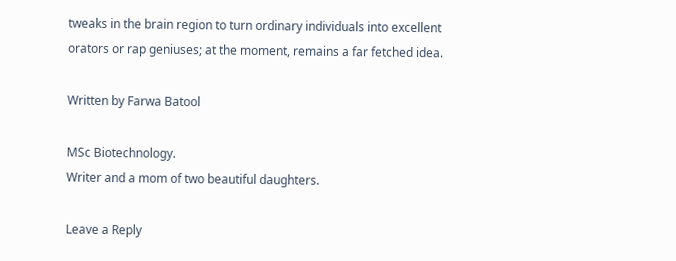tweaks in the brain region to turn ordinary individuals into excellent orators or rap geniuses; at the moment, remains a far fetched idea.

Written by Farwa Batool

MSc Biotechnology.
Writer and a mom of two beautiful daughters.

Leave a Reply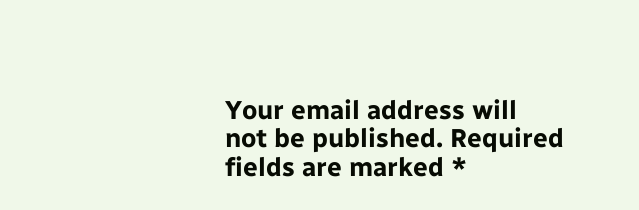Your email address will not be published. Required fields are marked *